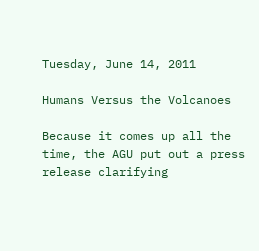Tuesday, June 14, 2011

Humans Versus the Volcanoes

Because it comes up all the time, the AGU put out a press release clarifying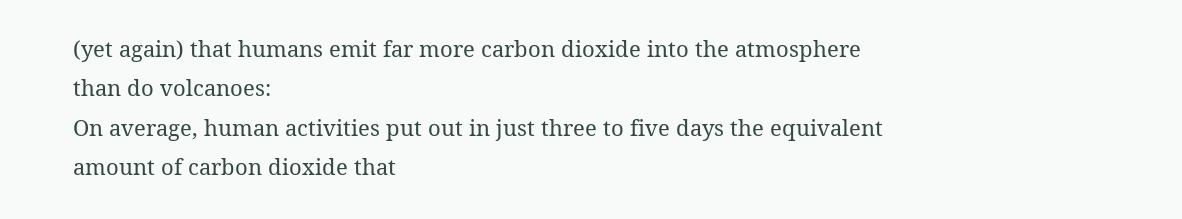(yet again) that humans emit far more carbon dioxide into the atmosphere than do volcanoes:
On average, human activities put out in just three to five days the equivalent amount of carbon dioxide that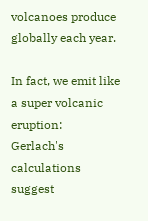volcanoes produce globally each year.

In fact, we emit like a super volcanic eruption:
Gerlach's calculations suggest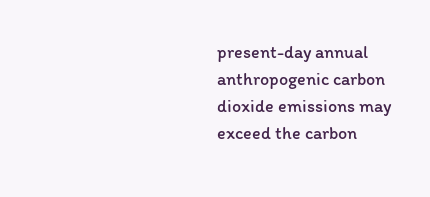present-day annual anthropogenic carbon dioxide emissions may exceed the carbon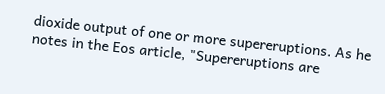dioxide output of one or more supereruptions. As he notes in the Eos article, "Supereruptions are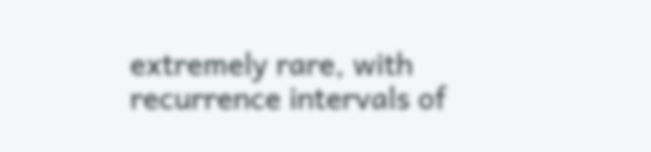extremely rare, with recurrence intervals of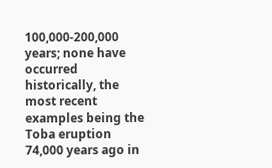100,000-200,000 years; none have occurred historically, the most recent examples being the Toba eruption 74,000 years ago in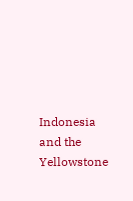Indonesia and the Yellowstone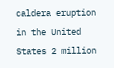caldera eruption in the United States 2 million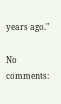years ago."

No comments: